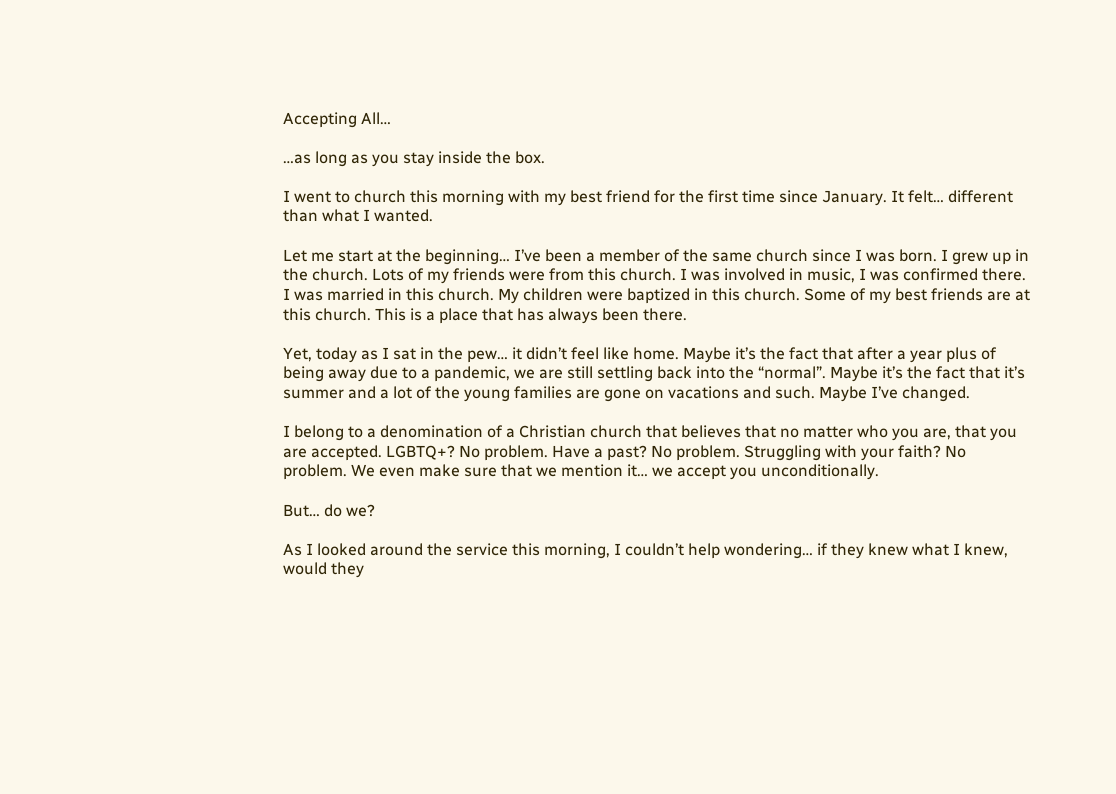Accepting All…

…as long as you stay inside the box.

I went to church this morning with my best friend for the first time since January. It felt… different than what I wanted.

Let me start at the beginning… I’ve been a member of the same church since I was born. I grew up in the church. Lots of my friends were from this church. I was involved in music, I was confirmed there. I was married in this church. My children were baptized in this church. Some of my best friends are at this church. This is a place that has always been there.

Yet, today as I sat in the pew… it didn’t feel like home. Maybe it’s the fact that after a year plus of being away due to a pandemic, we are still settling back into the “normal”. Maybe it’s the fact that it’s summer and a lot of the young families are gone on vacations and such. Maybe I’ve changed.

I belong to a denomination of a Christian church that believes that no matter who you are, that you are accepted. LGBTQ+? No problem. Have a past? No problem. Struggling with your faith? No problem. We even make sure that we mention it… we accept you unconditionally.

But… do we?

As I looked around the service this morning, I couldn’t help wondering… if they knew what I knew, would they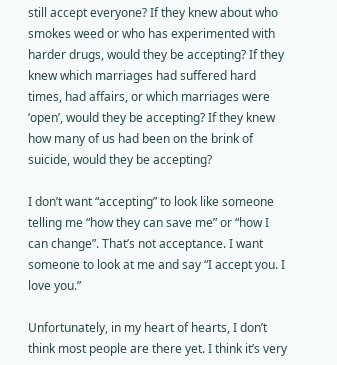still accept everyone? If they knew about who smokes weed or who has experimented with harder drugs, would they be accepting? If they knew which marriages had suffered hard times, had affairs, or which marriages were ‘open’, would they be accepting? If they knew how many of us had been on the brink of suicide, would they be accepting?

I don’t want “accepting” to look like someone telling me “how they can save me” or “how I can change”. That’s not acceptance. I want someone to look at me and say “I accept you. I love you.”

Unfortunately, in my heart of hearts, I don’t think most people are there yet. I think it’s very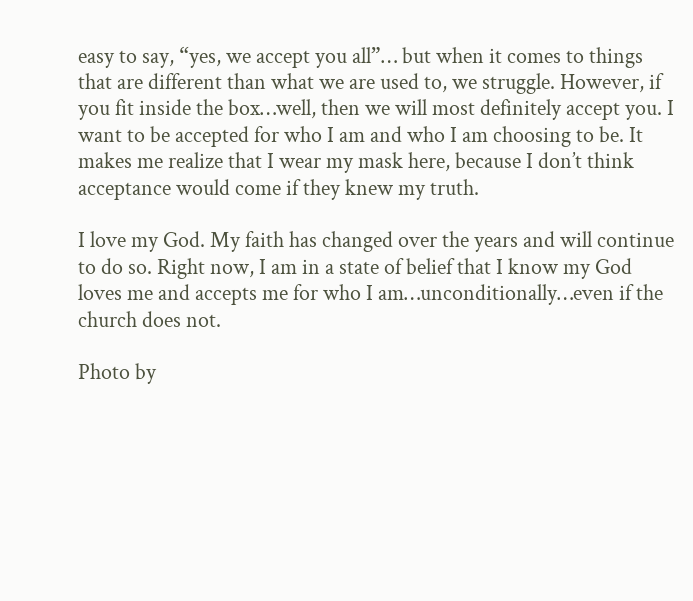easy to say, “yes, we accept you all”… but when it comes to things that are different than what we are used to, we struggle. However, if you fit inside the box…well, then we will most definitely accept you. I want to be accepted for who I am and who I am choosing to be. It makes me realize that I wear my mask here, because I don’t think acceptance would come if they knew my truth.

I love my God. My faith has changed over the years and will continue to do so. Right now, I am in a state of belief that I know my God loves me and accepts me for who I am…unconditionally…even if the church does not.

Photo by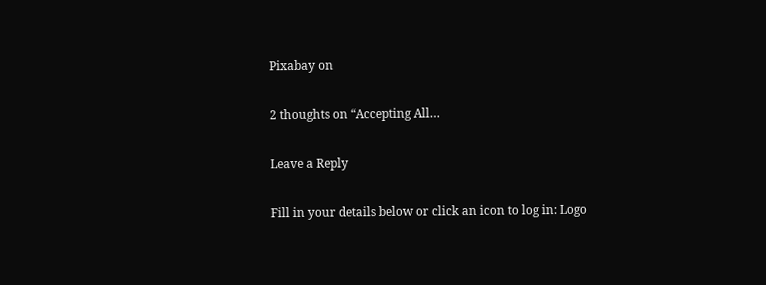Pixabay on

2 thoughts on “Accepting All…

Leave a Reply

Fill in your details below or click an icon to log in: Logo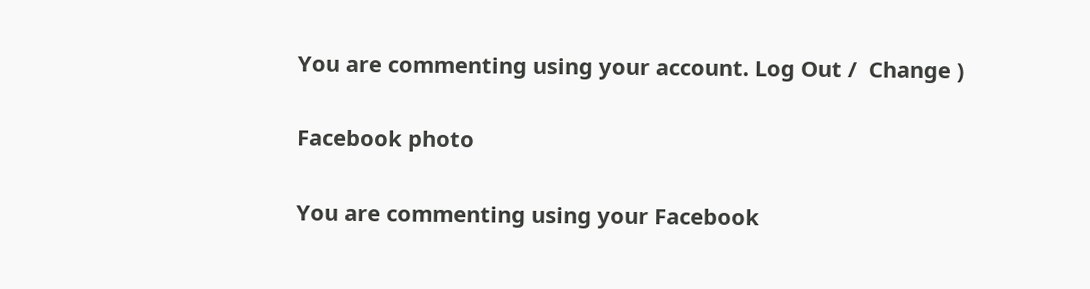You are commenting using your account. Log Out /  Change )

Facebook photo

You are commenting using your Facebook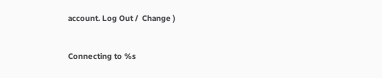account. Log Out /  Change )

Connecting to %s